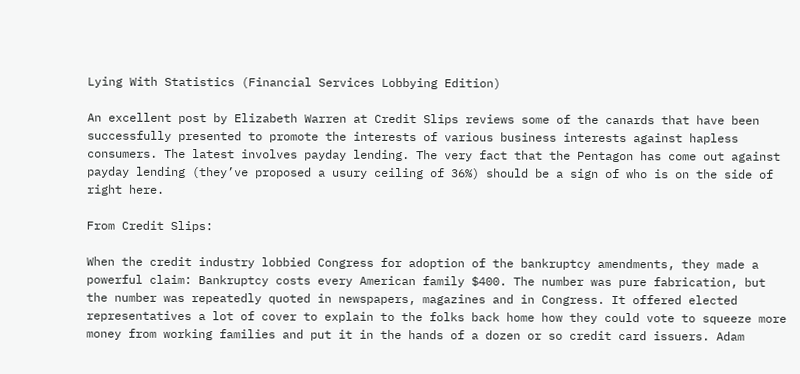Lying With Statistics (Financial Services Lobbying Edition)

An excellent post by Elizabeth Warren at Credit Slips reviews some of the canards that have been successfully presented to promote the interests of various business interests against hapless consumers. The latest involves payday lending. The very fact that the Pentagon has come out against payday lending (they’ve proposed a usury ceiling of 36%) should be a sign of who is on the side of right here.

From Credit Slips:

When the credit industry lobbied Congress for adoption of the bankruptcy amendments, they made a powerful claim: Bankruptcy costs every American family $400. The number was pure fabrication, but the number was repeatedly quoted in newspapers, magazines and in Congress. It offered elected representatives a lot of cover to explain to the folks back home how they could vote to squeeze more money from working families and put it in the hands of a dozen or so credit card issuers. Adam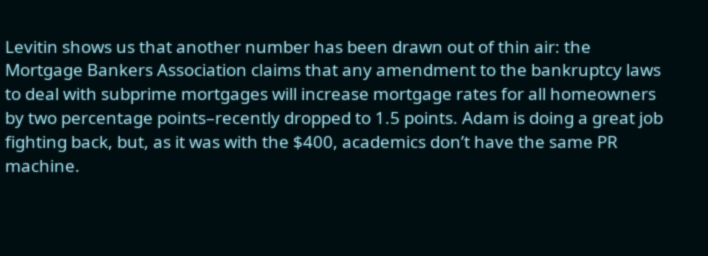Levitin shows us that another number has been drawn out of thin air: the Mortgage Bankers Association claims that any amendment to the bankruptcy laws to deal with subprime mortgages will increase mortgage rates for all homeowners by two percentage points–recently dropped to 1.5 points. Adam is doing a great job fighting back, but, as it was with the $400, academics don’t have the same PR machine.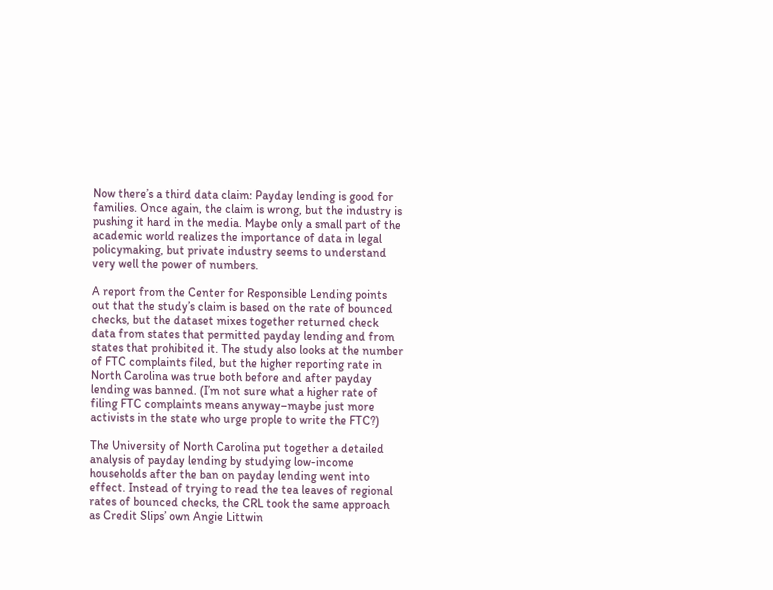Now there’s a third data claim: Payday lending is good for families. Once again, the claim is wrong, but the industry is pushing it hard in the media. Maybe only a small part of the academic world realizes the importance of data in legal policymaking, but private industry seems to understand very well the power of numbers.

A report from the Center for Responsible Lending points out that the study’s claim is based on the rate of bounced checks, but the dataset mixes together returned check data from states that permitted payday lending and from states that prohibited it. The study also looks at the number of FTC complaints filed, but the higher reporting rate in North Carolina was true both before and after payday lending was banned. (I’m not sure what a higher rate of filing FTC complaints means anyway–maybe just more activists in the state who urge prople to write the FTC?)

The University of North Carolina put together a detailed analysis of payday lending by studying low-income households after the ban on payday lending went into effect. Instead of trying to read the tea leaves of regional rates of bounced checks, the CRL took the same approach as Credit Slips’ own Angie Littwin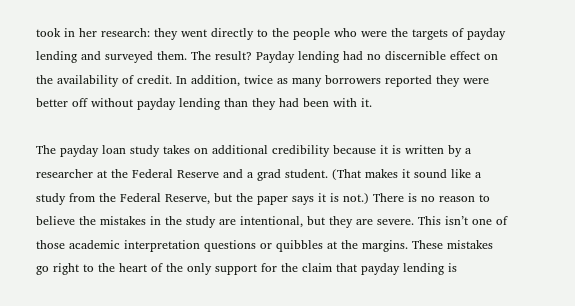took in her research: they went directly to the people who were the targets of payday lending and surveyed them. The result? Payday lending had no discernible effect on the availability of credit. In addition, twice as many borrowers reported they were better off without payday lending than they had been with it.

The payday loan study takes on additional credibility because it is written by a researcher at the Federal Reserve and a grad student. (That makes it sound like a study from the Federal Reserve, but the paper says it is not.) There is no reason to believe the mistakes in the study are intentional, but they are severe. This isn’t one of those academic interpretation questions or quibbles at the margins. These mistakes go right to the heart of the only support for the claim that payday lending is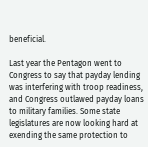beneficial.

Last year the Pentagon went to Congress to say that payday lending was interfering with troop readiness, and Congress outlawed payday loans to military families. Some state legislatures are now looking hard at exending the same protection to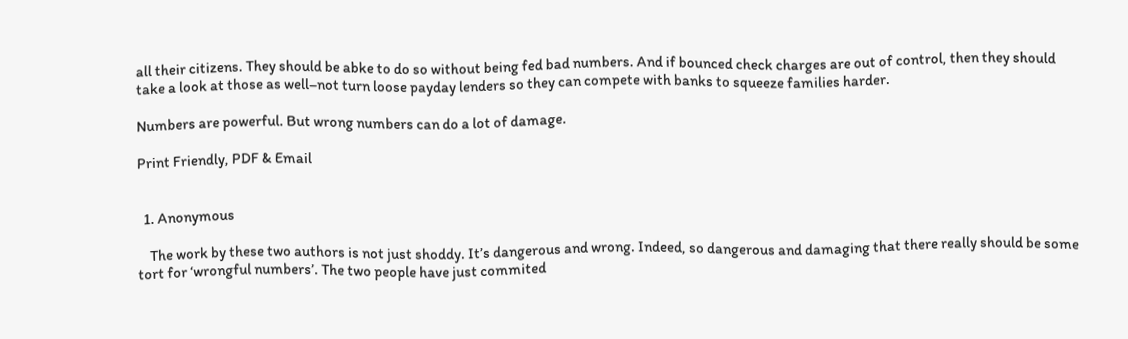all their citizens. They should be abke to do so without being fed bad numbers. And if bounced check charges are out of control, then they should take a look at those as well–not turn loose payday lenders so they can compete with banks to squeeze families harder.

Numbers are powerful. But wrong numbers can do a lot of damage.

Print Friendly, PDF & Email


  1. Anonymous

    The work by these two authors is not just shoddy. It’s dangerous and wrong. Indeed, so dangerous and damaging that there really should be some tort for ‘wrongful numbers’. The two people have just commited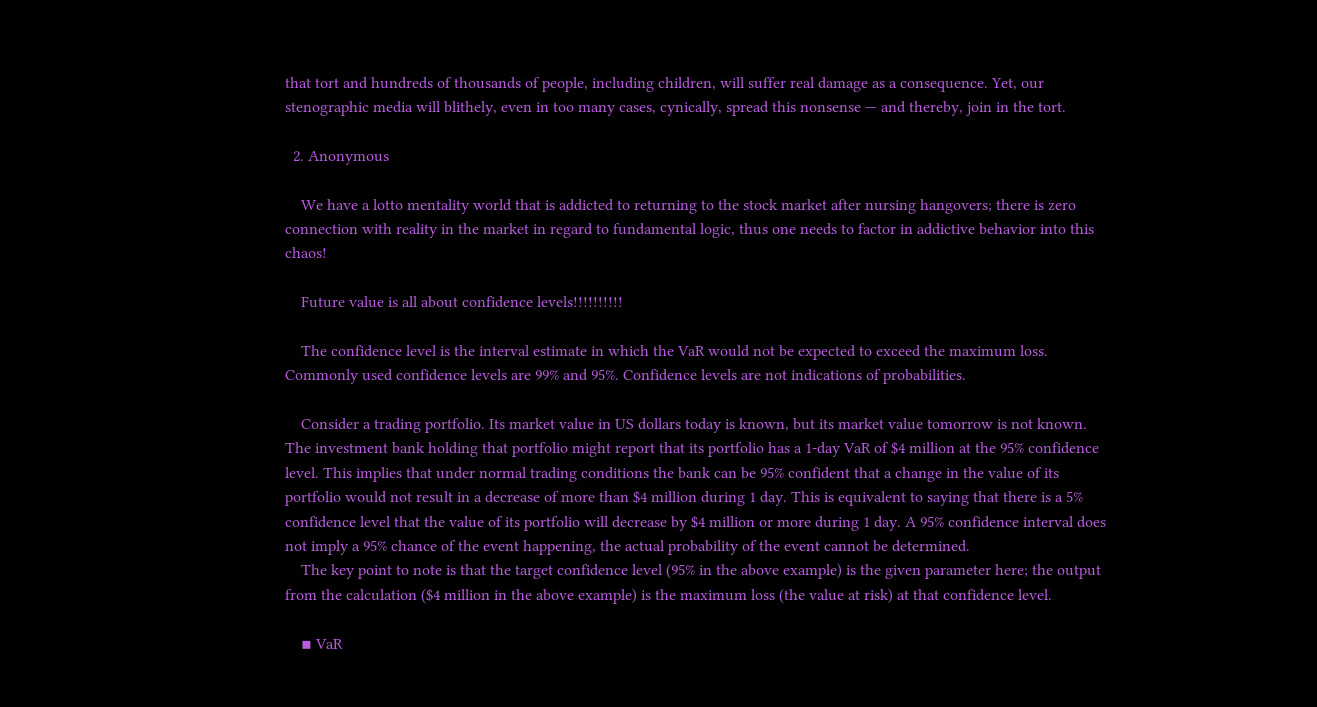that tort and hundreds of thousands of people, including children, will suffer real damage as a consequence. Yet, our stenographic media will blithely, even in too many cases, cynically, spread this nonsense — and thereby, join in the tort.

  2. Anonymous

    We have a lotto mentality world that is addicted to returning to the stock market after nursing hangovers; there is zero connection with reality in the market in regard to fundamental logic, thus one needs to factor in addictive behavior into this chaos!

    Future value is all about confidence levels!!!!!!!!!!

    The confidence level is the interval estimate in which the VaR would not be expected to exceed the maximum loss. Commonly used confidence levels are 99% and 95%. Confidence levels are not indications of probabilities.

    Consider a trading portfolio. Its market value in US dollars today is known, but its market value tomorrow is not known. The investment bank holding that portfolio might report that its portfolio has a 1-day VaR of $4 million at the 95% confidence level. This implies that under normal trading conditions the bank can be 95% confident that a change in the value of its portfolio would not result in a decrease of more than $4 million during 1 day. This is equivalent to saying that there is a 5% confidence level that the value of its portfolio will decrease by $4 million or more during 1 day. A 95% confidence interval does not imply a 95% chance of the event happening, the actual probability of the event cannot be determined.
    The key point to note is that the target confidence level (95% in the above example) is the given parameter here; the output from the calculation ($4 million in the above example) is the maximum loss (the value at risk) at that confidence level.

    ▪ VaR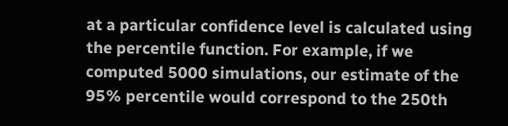at a particular confidence level is calculated using the percentile function. For example, if we computed 5000 simulations, our estimate of the 95% percentile would correspond to the 250th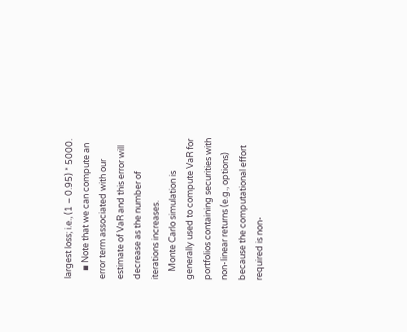largest loss; i.e., (1 – 0.95) * 5000.
    ▪ Note that we can compute an error term associated with our estimate of VaR and this error will decrease as the number of iterations increases.
    Monte Carlo simulation is generally used to compute VaR for portfolios containing securities with non-linear returns (e.g., options) because the computational effort required is non-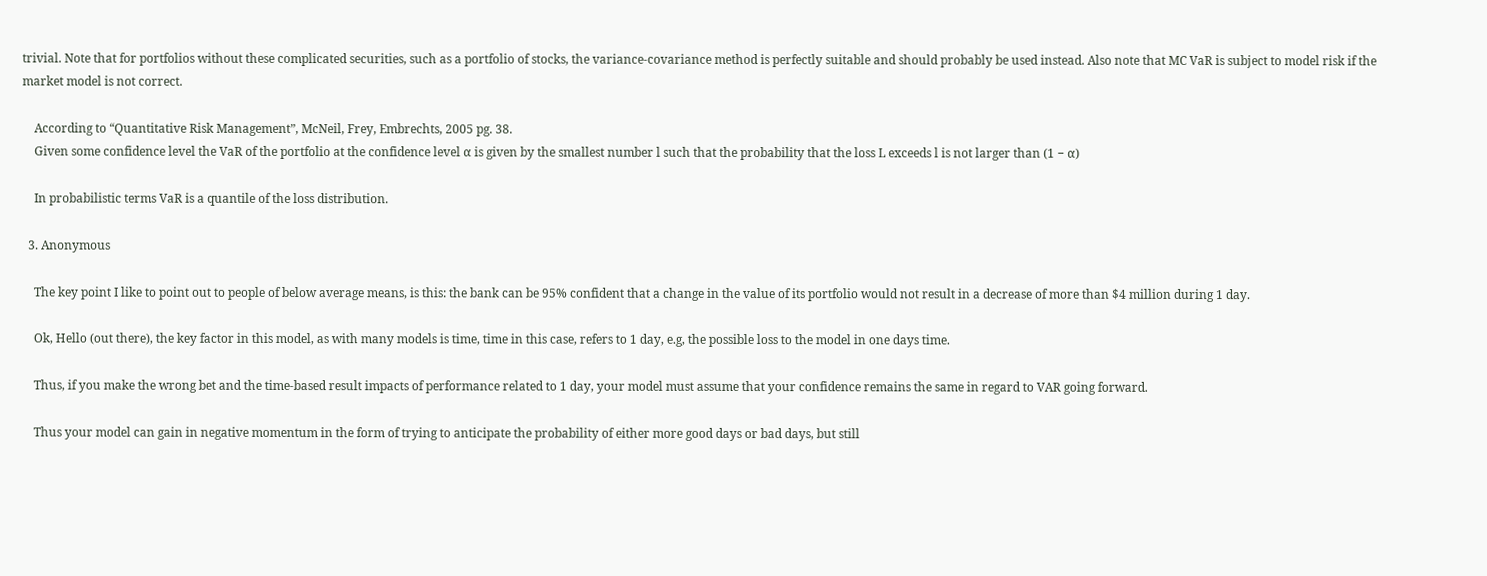trivial. Note that for portfolios without these complicated securities, such as a portfolio of stocks, the variance-covariance method is perfectly suitable and should probably be used instead. Also note that MC VaR is subject to model risk if the market model is not correct.

    According to “Quantitative Risk Management”, McNeil, Frey, Embrechts, 2005 pg. 38.
    Given some confidence level the VaR of the portfolio at the confidence level α is given by the smallest number l such that the probability that the loss L exceeds l is not larger than (1 − α)

    In probabilistic terms VaR is a quantile of the loss distribution.

  3. Anonymous

    The key point I like to point out to people of below average means, is this: the bank can be 95% confident that a change in the value of its portfolio would not result in a decrease of more than $4 million during 1 day.

    Ok, Hello (out there), the key factor in this model, as with many models is time, time in this case, refers to 1 day, e.g, the possible loss to the model in one days time.

    Thus, if you make the wrong bet and the time-based result impacts of performance related to 1 day, your model must assume that your confidence remains the same in regard to VAR going forward.

    Thus your model can gain in negative momentum in the form of trying to anticipate the probability of either more good days or bad days, but still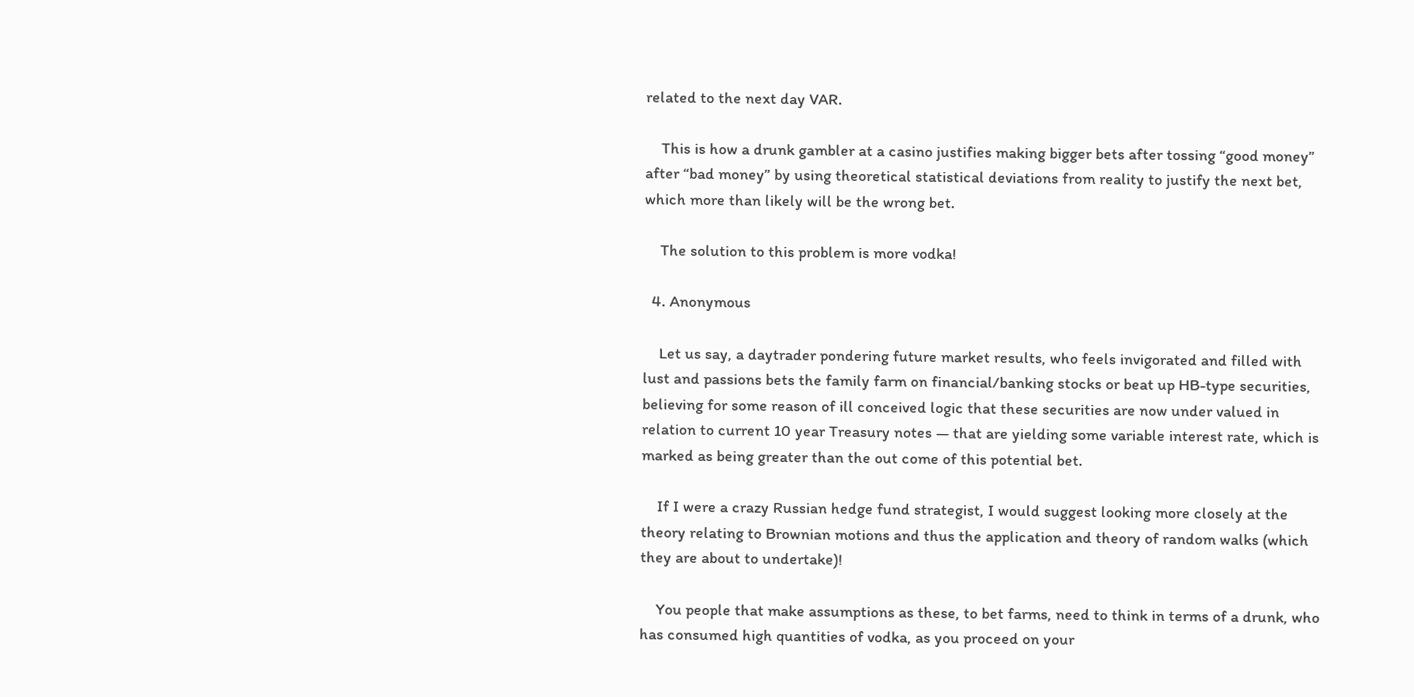related to the next day VAR.

    This is how a drunk gambler at a casino justifies making bigger bets after tossing “good money” after “bad money” by using theoretical statistical deviations from reality to justify the next bet, which more than likely will be the wrong bet.

    The solution to this problem is more vodka!

  4. Anonymous

    Let us say, a daytrader pondering future market results, who feels invigorated and filled with lust and passions bets the family farm on financial/banking stocks or beat up HB-type securities, believing for some reason of ill conceived logic that these securities are now under valued in relation to current 10 year Treasury notes — that are yielding some variable interest rate, which is marked as being greater than the out come of this potential bet.

    If I were a crazy Russian hedge fund strategist, I would suggest looking more closely at the theory relating to Brownian motions and thus the application and theory of random walks (which they are about to undertake)!

    You people that make assumptions as these, to bet farms, need to think in terms of a drunk, who has consumed high quantities of vodka, as you proceed on your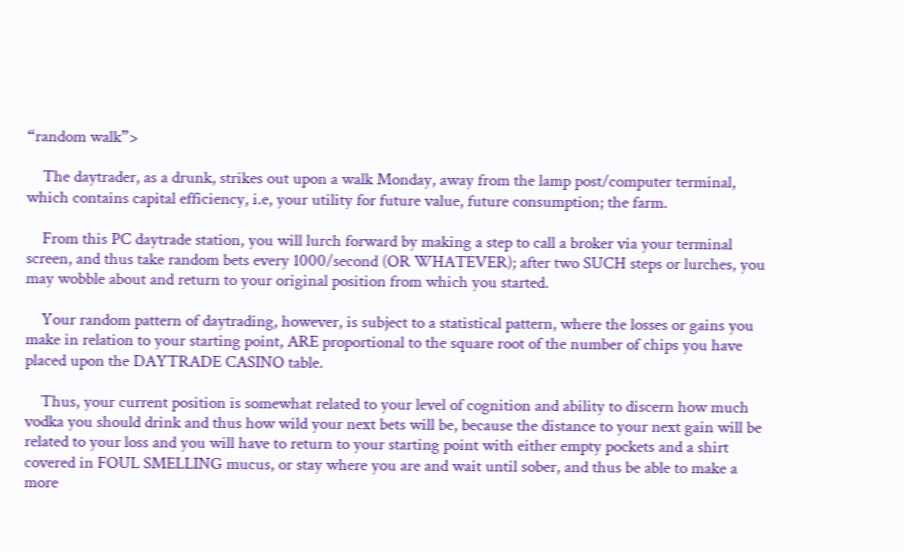“random walk”>

    The daytrader, as a drunk, strikes out upon a walk Monday, away from the lamp post/computer terminal, which contains capital efficiency, i.e, your utility for future value, future consumption; the farm.

    From this PC daytrade station, you will lurch forward by making a step to call a broker via your terminal screen, and thus take random bets every 1000/second (OR WHATEVER); after two SUCH steps or lurches, you may wobble about and return to your original position from which you started.

    Your random pattern of daytrading, however, is subject to a statistical pattern, where the losses or gains you make in relation to your starting point, ARE proportional to the square root of the number of chips you have placed upon the DAYTRADE CASINO table.

    Thus, your current position is somewhat related to your level of cognition and ability to discern how much vodka you should drink and thus how wild your next bets will be, because the distance to your next gain will be related to your loss and you will have to return to your starting point with either empty pockets and a shirt covered in FOUL SMELLING mucus, or stay where you are and wait until sober, and thus be able to make a more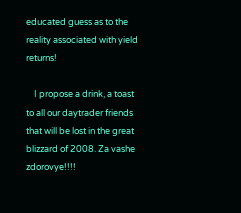educated guess as to the reality associated with yield returns!

    I propose a drink, a toast to all our daytrader friends that will be lost in the great blizzard of 2008. Za vashe zdorovye!!!!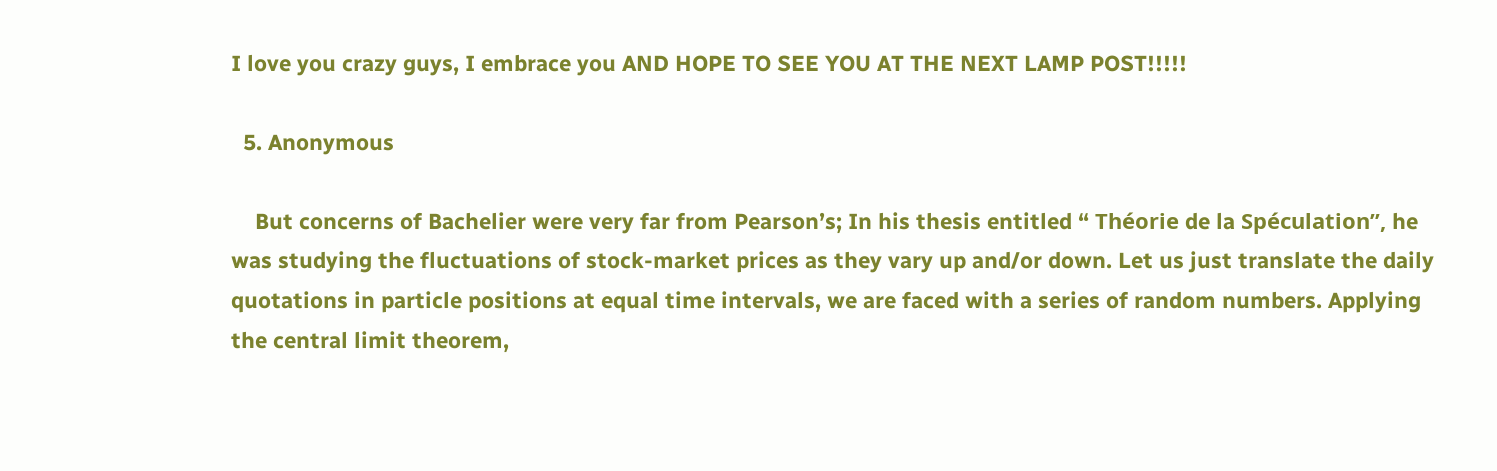I love you crazy guys, I embrace you AND HOPE TO SEE YOU AT THE NEXT LAMP POST!!!!!

  5. Anonymous

    But concerns of Bachelier were very far from Pearson’s; In his thesis entitled “ Théorie de la Spéculation”, he was studying the fluctuations of stock-market prices as they vary up and/or down. Let us just translate the daily quotations in particle positions at equal time intervals, we are faced with a series of random numbers. Applying the central limit theorem,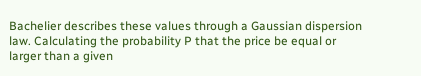Bachelier describes these values through a Gaussian dispersion law. Calculating the probability P that the price be equal or larger than a given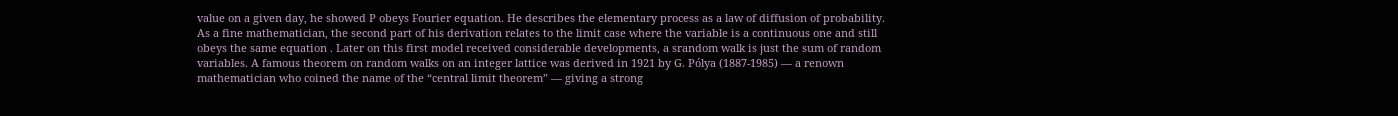value on a given day, he showed P obeys Fourier equation. He describes the elementary process as a law of diffusion of probability. As a fine mathematician, the second part of his derivation relates to the limit case where the variable is a continuous one and still obeys the same equation . Later on this first model received considerable developments, a srandom walk is just the sum of random variables. A famous theorem on random walks on an integer lattice was derived in 1921 by G. Pólya (1887-1985) — a renown mathematician who coined the name of the “central limit theorem” — giving a strong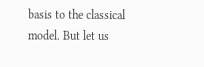basis to the classical model. But let us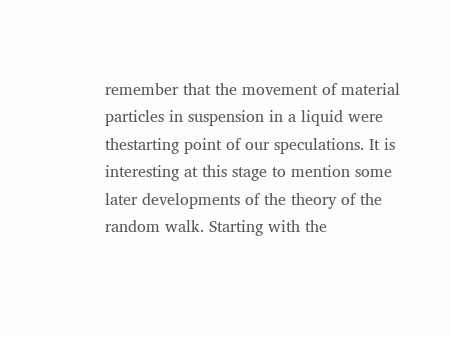remember that the movement of material particles in suspension in a liquid were thestarting point of our speculations. It is interesting at this stage to mention some later developments of the theory of the random walk. Starting with the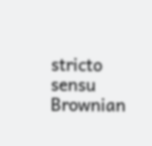stricto sensu Brownian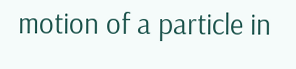motion of a particle in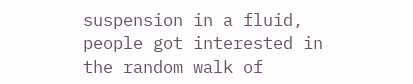suspension in a fluid, people got interested in the random walk of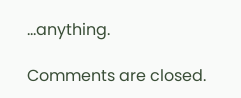…anything.

Comments are closed.